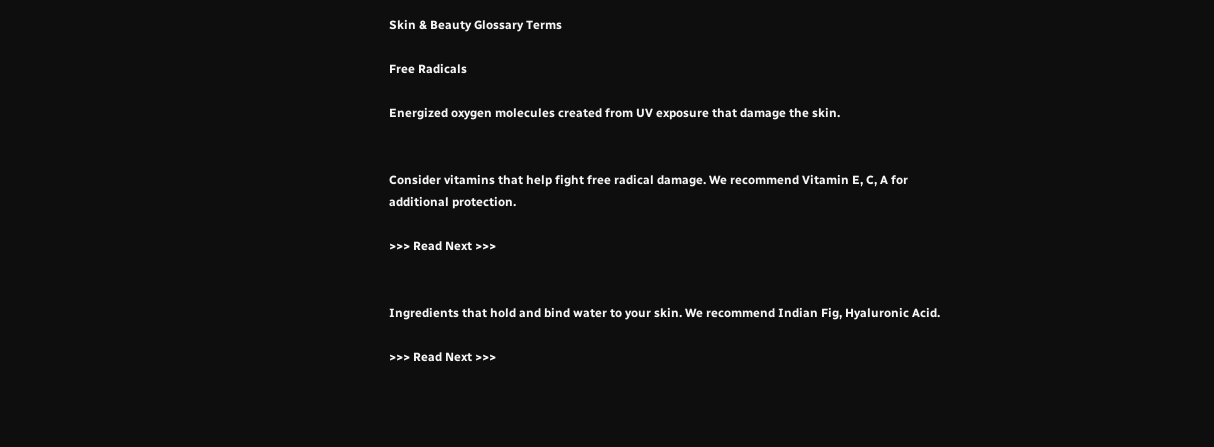Skin & Beauty Glossary Terms

Free Radicals

Energized oxygen molecules created from UV exposure that damage the skin.


Consider vitamins that help fight free radical damage. We recommend Vitamin E, C, A for additional protection.

>>> Read Next >>>


Ingredients that hold and bind water to your skin. We recommend Indian Fig, Hyaluronic Acid.

>>> Read Next >>>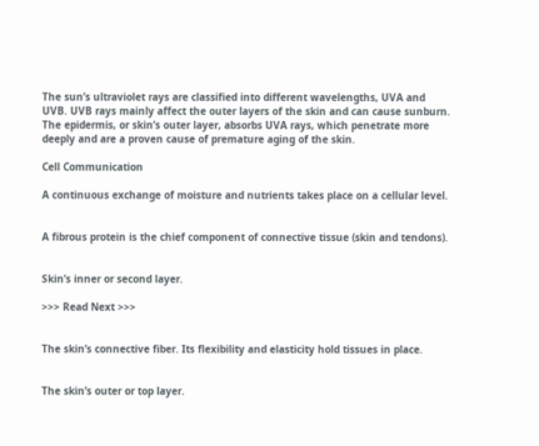The sun’s ultraviolet rays are classified into different wavelengths, UVA and UVB. UVB rays mainly affect the outer layers of the skin and can cause sunburn. The epidermis, or skin’s outer layer, absorbs UVA rays, which penetrate more deeply and are a proven cause of premature aging of the skin.

Cell Communication

A continuous exchange of moisture and nutrients takes place on a cellular level.


A fibrous protein is the chief component of connective tissue (skin and tendons).


Skin’s inner or second layer.

>>> Read Next >>>


The skin’s connective fiber. Its flexibility and elasticity hold tissues in place.


The skin’s outer or top layer.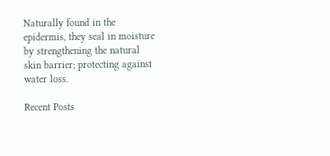Naturally found in the epidermis, they seal in moisture by strengthening the natural skin barrier; protecting against water loss.

Recent Posts